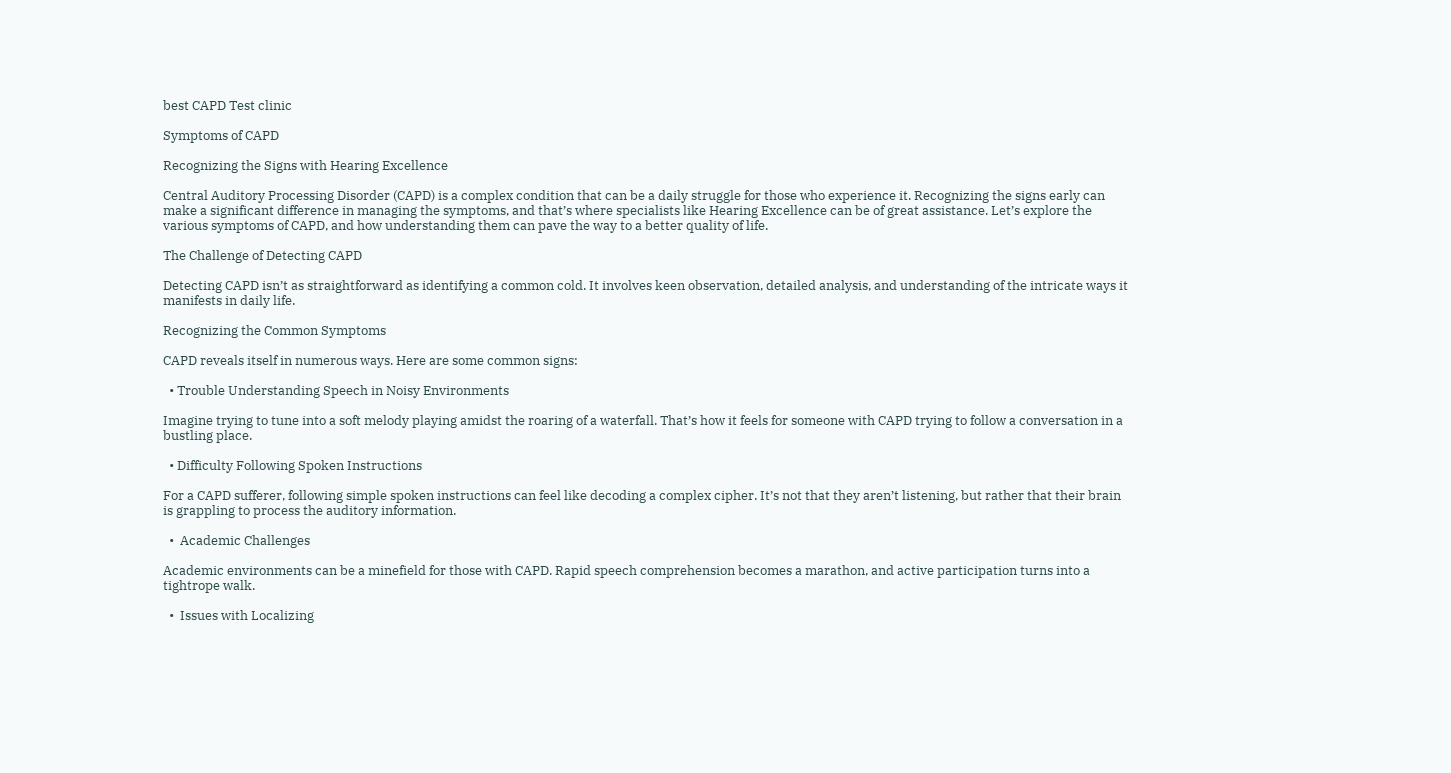best CAPD Test clinic

Symptoms of CAPD

Recognizing the Signs with Hearing Excellence

Central Auditory Processing Disorder (CAPD) is a complex condition that can be a daily struggle for those who experience it. Recognizing the signs early can make a significant difference in managing the symptoms, and that’s where specialists like Hearing Excellence can be of great assistance. Let’s explore the various symptoms of CAPD, and how understanding them can pave the way to a better quality of life.

The Challenge of Detecting CAPD

Detecting CAPD isn’t as straightforward as identifying a common cold. It involves keen observation, detailed analysis, and understanding of the intricate ways it manifests in daily life.

Recognizing the Common Symptoms

CAPD reveals itself in numerous ways. Here are some common signs:

  • Trouble Understanding Speech in Noisy Environments

Imagine trying to tune into a soft melody playing amidst the roaring of a waterfall. That’s how it feels for someone with CAPD trying to follow a conversation in a bustling place.

  • Difficulty Following Spoken Instructions

For a CAPD sufferer, following simple spoken instructions can feel like decoding a complex cipher. It’s not that they aren’t listening, but rather that their brain is grappling to process the auditory information.

  •  Academic Challenges

Academic environments can be a minefield for those with CAPD. Rapid speech comprehension becomes a marathon, and active participation turns into a tightrope walk.

  •  Issues with Localizing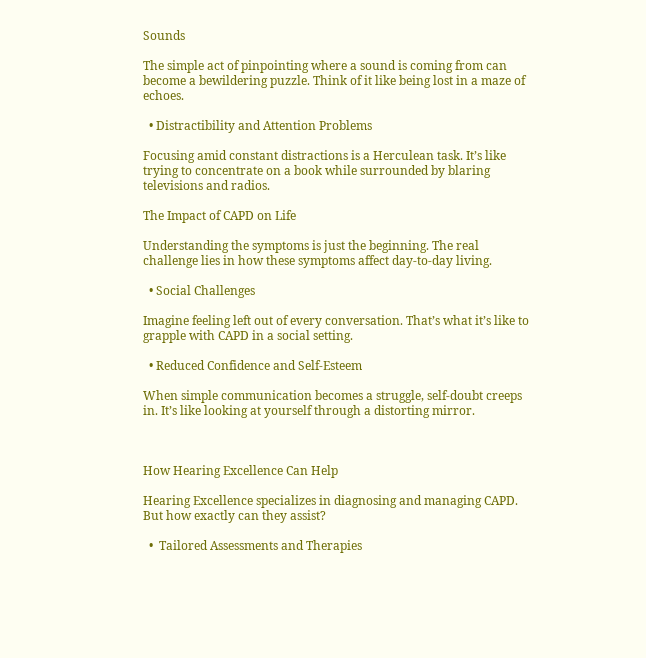Sounds

The simple act of pinpointing where a sound is coming from can become a bewildering puzzle. Think of it like being lost in a maze of echoes.

  • Distractibility and Attention Problems

Focusing amid constant distractions is a Herculean task. It’s like trying to concentrate on a book while surrounded by blaring televisions and radios.

The Impact of CAPD on Life

Understanding the symptoms is just the beginning. The real challenge lies in how these symptoms affect day-to-day living.

  • Social Challenges

Imagine feeling left out of every conversation. That’s what it’s like to grapple with CAPD in a social setting.

  • Reduced Confidence and Self-Esteem

When simple communication becomes a struggle, self-doubt creeps in. It’s like looking at yourself through a distorting mirror.



How Hearing Excellence Can Help

Hearing Excellence specializes in diagnosing and managing CAPD. But how exactly can they assist?

  •  Tailored Assessments and Therapies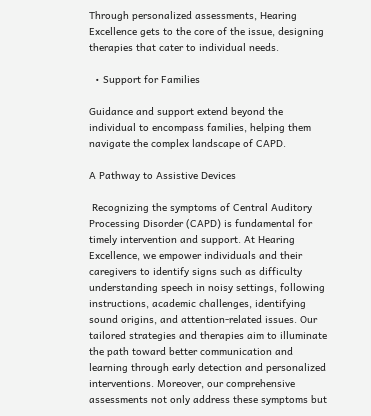Through personalized assessments, Hearing Excellence gets to the core of the issue, designing therapies that cater to individual needs.

  • Support for Families

Guidance and support extend beyond the individual to encompass families, helping them navigate the complex landscape of CAPD.

A Pathway to Assistive Devices

 Recognizing the symptoms of Central Auditory Processing Disorder (CAPD) is fundamental for timely intervention and support. At Hearing Excellence, we empower individuals and their caregivers to identify signs such as difficulty understanding speech in noisy settings, following instructions, academic challenges, identifying sound origins, and attention-related issues. Our tailored strategies and therapies aim to illuminate the path toward better communication and learning through early detection and personalized interventions. Moreover, our comprehensive assessments not only address these symptoms but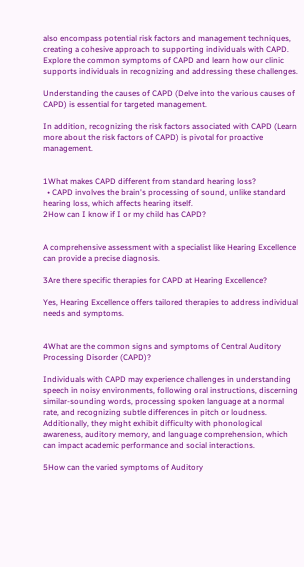also encompass potential risk factors and management techniques, creating a cohesive approach to supporting individuals with CAPD. Explore the common symptoms of CAPD and learn how our clinic supports individuals in recognizing and addressing these challenges.

Understanding the causes of CAPD (Delve into the various causes of CAPD) is essential for targeted management.

In addition, recognizing the risk factors associated with CAPD (Learn more about the risk factors of CAPD) is pivotal for proactive management.


1What makes CAPD different from standard hearing loss?
  • CAPD involves the brain's processing of sound, unlike standard hearing loss, which affects hearing itself.
2How can I know if I or my child has CAPD?


A comprehensive assessment with a specialist like Hearing Excellence can provide a precise diagnosis.

3Are there specific therapies for CAPD at Hearing Excellence?

Yes, Hearing Excellence offers tailored therapies to address individual needs and symptoms.


4What are the common signs and symptoms of Central Auditory Processing Disorder (CAPD)?

Individuals with CAPD may experience challenges in understanding speech in noisy environments, following oral instructions, discerning similar-sounding words, processing spoken language at a normal rate, and recognizing subtle differences in pitch or loudness. Additionally, they might exhibit difficulty with phonological awareness, auditory memory, and language comprehension, which can impact academic performance and social interactions.

5How can the varied symptoms of Auditory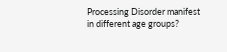Processing Disorder manifest in different age groups?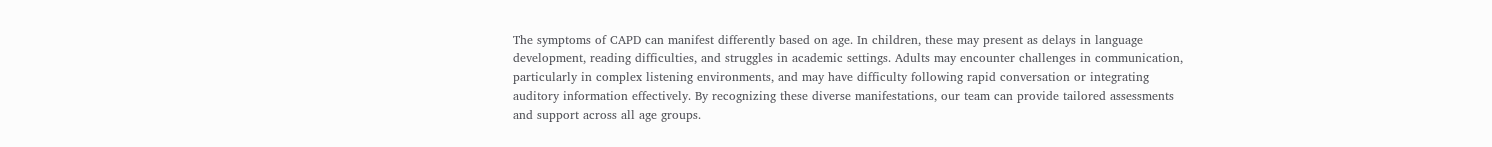The symptoms of CAPD can manifest differently based on age. In children, these may present as delays in language development, reading difficulties, and struggles in academic settings. Adults may encounter challenges in communication, particularly in complex listening environments, and may have difficulty following rapid conversation or integrating auditory information effectively. By recognizing these diverse manifestations, our team can provide tailored assessments and support across all age groups.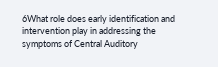6What role does early identification and intervention play in addressing the symptoms of Central Auditory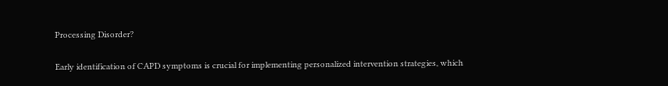Processing Disorder?

Early identification of CAPD symptoms is crucial for implementing personalized intervention strategies, which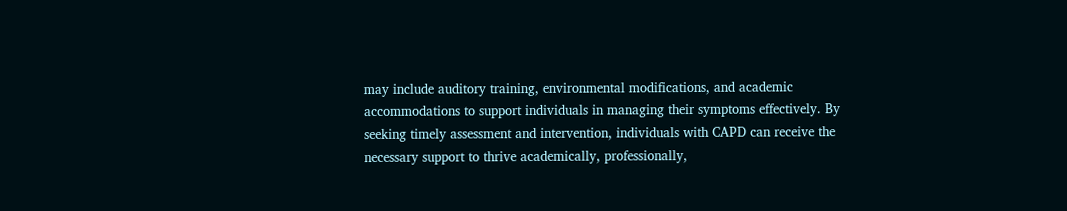may include auditory training, environmental modifications, and academic accommodations to support individuals in managing their symptoms effectively. By seeking timely assessment and intervention, individuals with CAPD can receive the necessary support to thrive academically, professionally,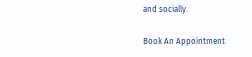and socially.

Book An Appointment